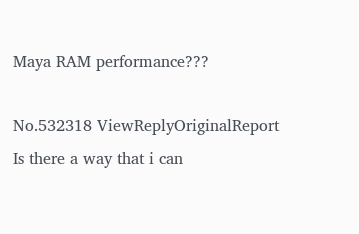Maya RAM performance???

No.532318 ViewReplyOriginalReport
Is there a way that i can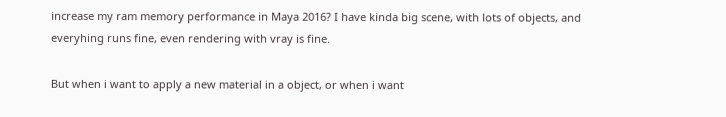increase my ram memory performance in Maya 2016? I have kinda big scene, with lots of objects, and everyhing runs fine, even rendering with vray is fine.

But when i want to apply a new material in a object, or when i want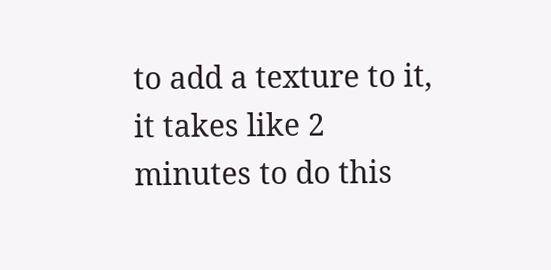to add a texture to it, it takes like 2 minutes to do this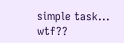simple task... wtf??